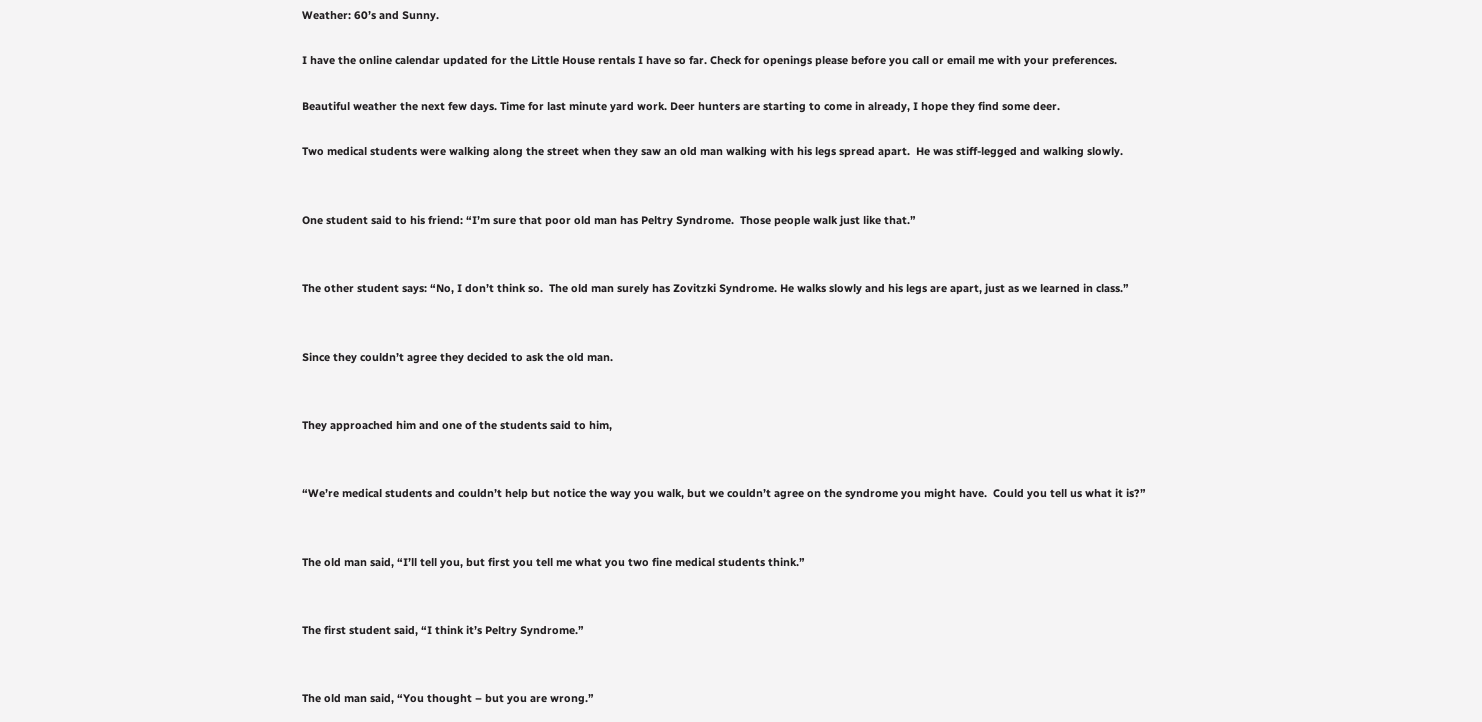Weather: 60’s and Sunny.

I have the online calendar updated for the Little House rentals I have so far. Check for openings please before you call or email me with your preferences.

Beautiful weather the next few days. Time for last minute yard work. Deer hunters are starting to come in already, I hope they find some deer.

Two medical students were walking along the street when they saw an old man walking with his legs spread apart.  He was stiff-legged and walking slowly.


One student said to his friend: “I’m sure that poor old man has Peltry Syndrome.  Those people walk just like that.”


The other student says: “No, I don’t think so.  The old man surely has Zovitzki Syndrome. He walks slowly and his legs are apart, just as we learned in class.”


Since they couldn’t agree they decided to ask the old man.


They approached him and one of the students said to him,


“We’re medical students and couldn’t help but notice the way you walk, but we couldn’t agree on the syndrome you might have.  Could you tell us what it is?”


The old man said, “I’ll tell you, but first you tell me what you two fine medical students think.”


The first student said, “I think it’s Peltry Syndrome.”


The old man said, “You thought – but you are wrong.”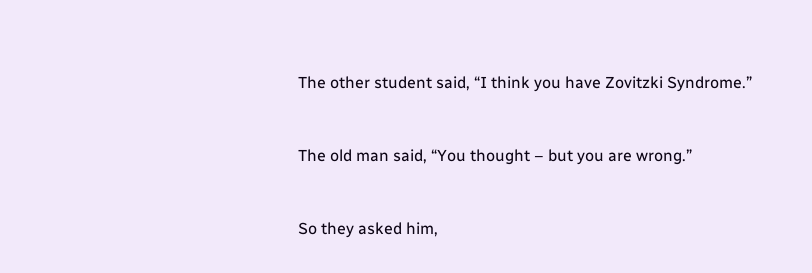The other student said, “I think you have Zovitzki Syndrome.”


The old man said, “You thought – but you are wrong.”


So they asked him,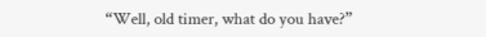“Well, old timer, what do you have?”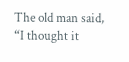The old man said,  “I thought it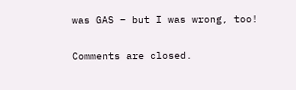was GAS – but I was wrong, too!


Comments are closed.